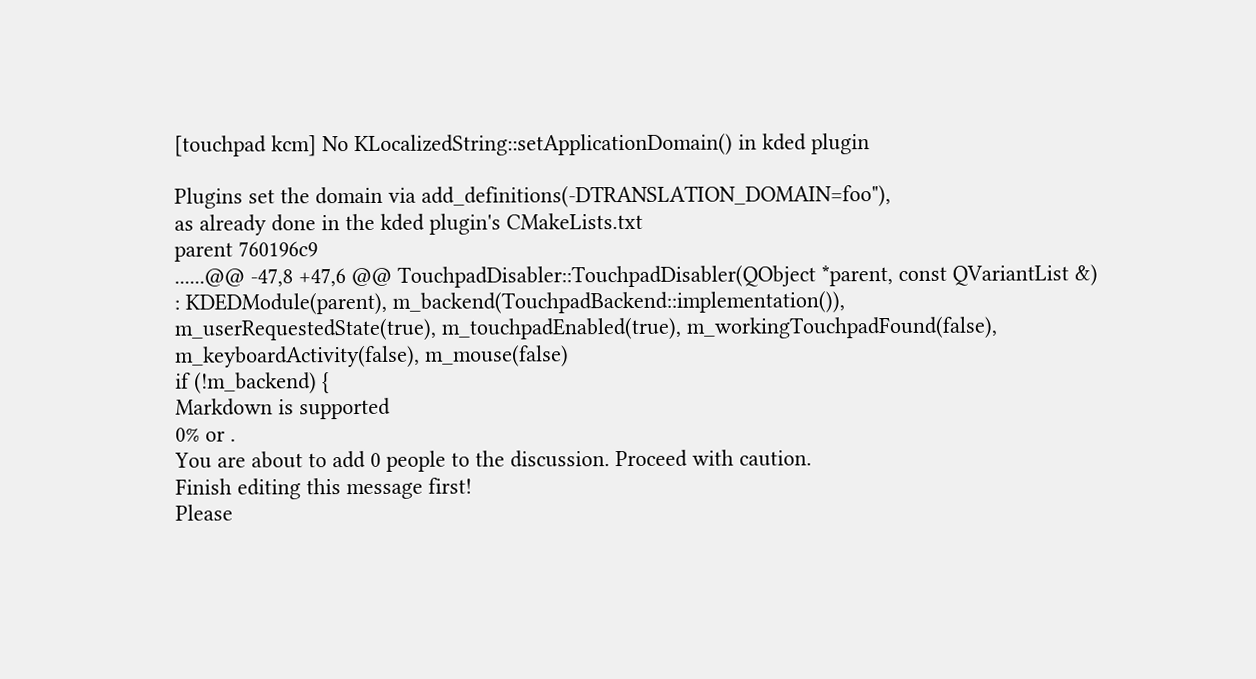[touchpad kcm] No KLocalizedString::setApplicationDomain() in kded plugin

Plugins set the domain via add_definitions(-DTRANSLATION_DOMAIN=foo"),
as already done in the kded plugin's CMakeLists.txt
parent 760196c9
......@@ -47,8 +47,6 @@ TouchpadDisabler::TouchpadDisabler(QObject *parent, const QVariantList &)
: KDEDModule(parent), m_backend(TouchpadBackend::implementation()),
m_userRequestedState(true), m_touchpadEnabled(true), m_workingTouchpadFound(false), m_keyboardActivity(false), m_mouse(false)
if (!m_backend) {
Markdown is supported
0% or .
You are about to add 0 people to the discussion. Proceed with caution.
Finish editing this message first!
Please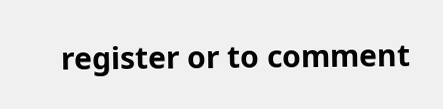register or to comment